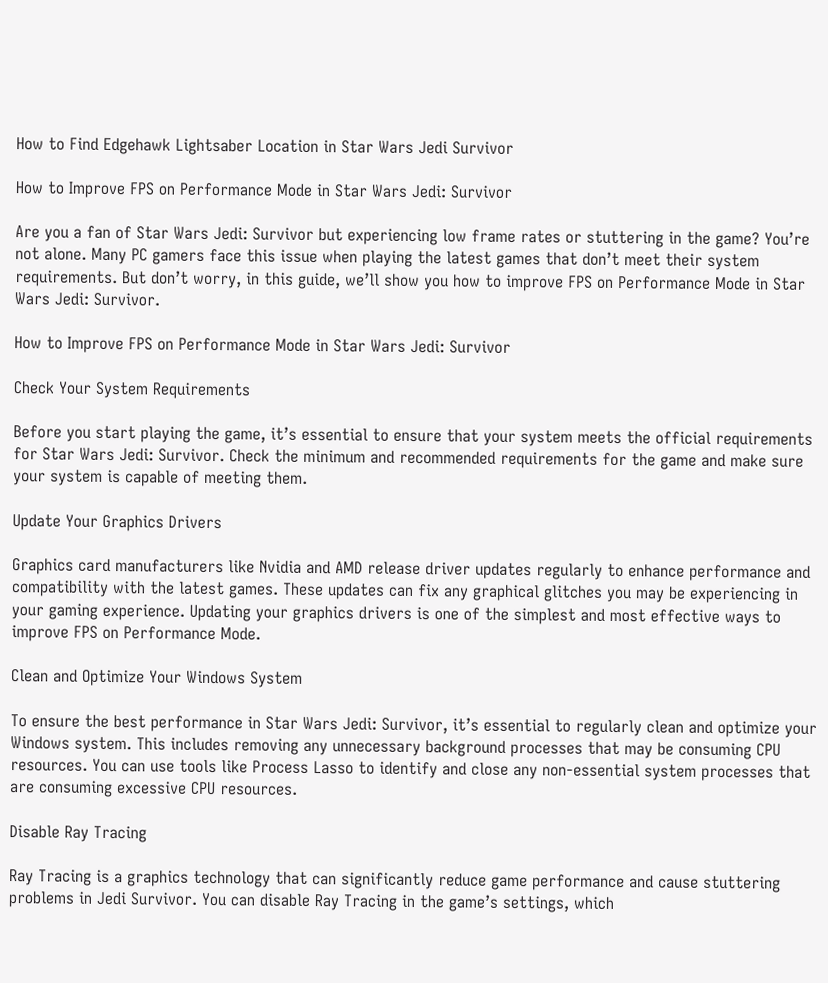How to Find Edgehawk Lightsaber Location in Star Wars Jedi Survivor

How to Improve FPS on Performance Mode in Star Wars Jedi: Survivor

Are you a fan of Star Wars Jedi: Survivor but experiencing low frame rates or stuttering in the game? You’re not alone. Many PC gamers face this issue when playing the latest games that don’t meet their system requirements. But don’t worry, in this guide, we’ll show you how to improve FPS on Performance Mode in Star Wars Jedi: Survivor.

How to Improve FPS on Performance Mode in Star Wars Jedi: Survivor

Check Your System Requirements

Before you start playing the game, it’s essential to ensure that your system meets the official requirements for Star Wars Jedi: Survivor. Check the minimum and recommended requirements for the game and make sure your system is capable of meeting them.

Update Your Graphics Drivers

Graphics card manufacturers like Nvidia and AMD release driver updates regularly to enhance performance and compatibility with the latest games. These updates can fix any graphical glitches you may be experiencing in your gaming experience. Updating your graphics drivers is one of the simplest and most effective ways to improve FPS on Performance Mode.

Clean and Optimize Your Windows System

To ensure the best performance in Star Wars Jedi: Survivor, it’s essential to regularly clean and optimize your Windows system. This includes removing any unnecessary background processes that may be consuming CPU resources. You can use tools like Process Lasso to identify and close any non-essential system processes that are consuming excessive CPU resources.

Disable Ray Tracing

Ray Tracing is a graphics technology that can significantly reduce game performance and cause stuttering problems in Jedi Survivor. You can disable Ray Tracing in the game’s settings, which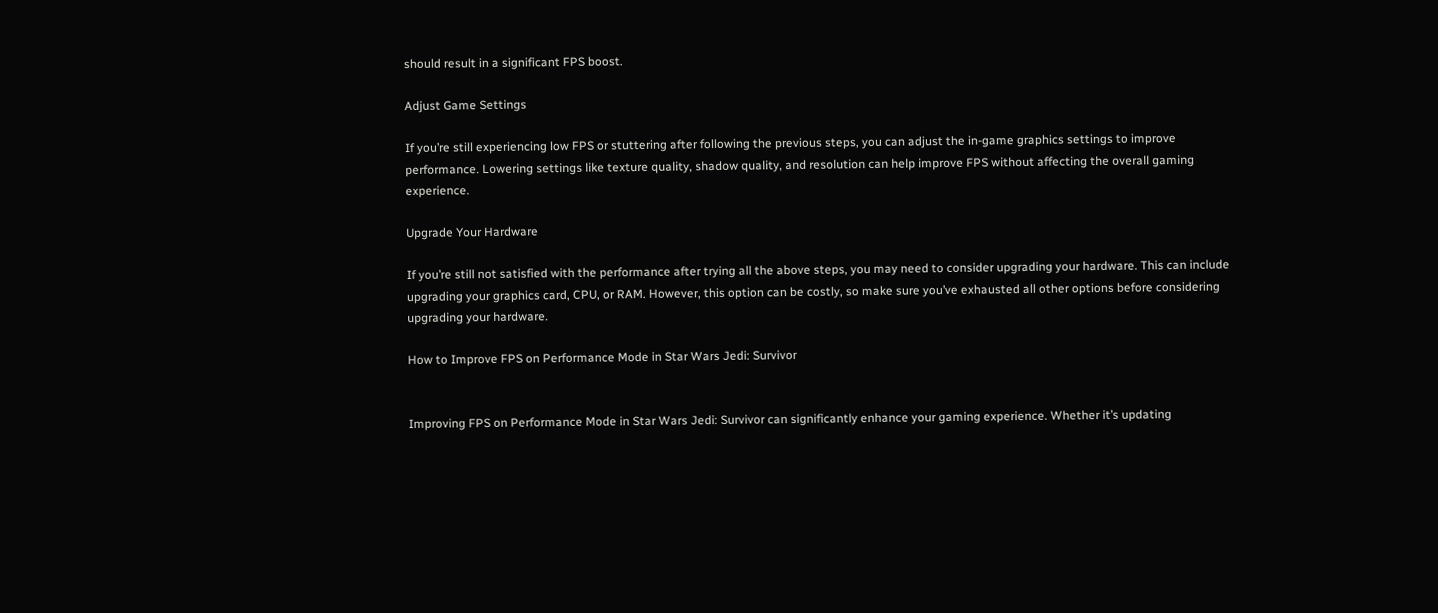should result in a significant FPS boost.

Adjust Game Settings

If you’re still experiencing low FPS or stuttering after following the previous steps, you can adjust the in-game graphics settings to improve performance. Lowering settings like texture quality, shadow quality, and resolution can help improve FPS without affecting the overall gaming experience.

Upgrade Your Hardware

If you’re still not satisfied with the performance after trying all the above steps, you may need to consider upgrading your hardware. This can include upgrading your graphics card, CPU, or RAM. However, this option can be costly, so make sure you’ve exhausted all other options before considering upgrading your hardware.

How to Improve FPS on Performance Mode in Star Wars Jedi: Survivor


Improving FPS on Performance Mode in Star Wars Jedi: Survivor can significantly enhance your gaming experience. Whether it’s updating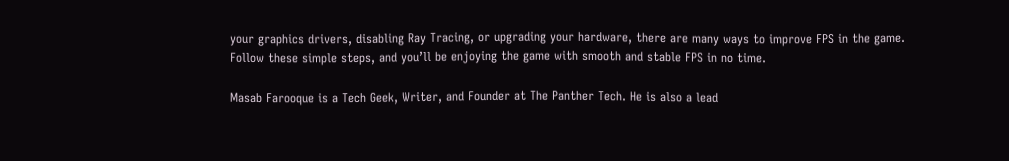your graphics drivers, disabling Ray Tracing, or upgrading your hardware, there are many ways to improve FPS in the game. Follow these simple steps, and you’ll be enjoying the game with smooth and stable FPS in no time.

Masab Farooque is a Tech Geek, Writer, and Founder at The Panther Tech. He is also a lead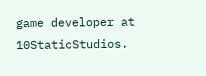game developer at 10StaticStudios.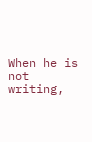When he is not writing,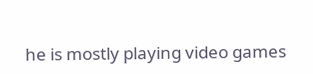he is mostly playing video games